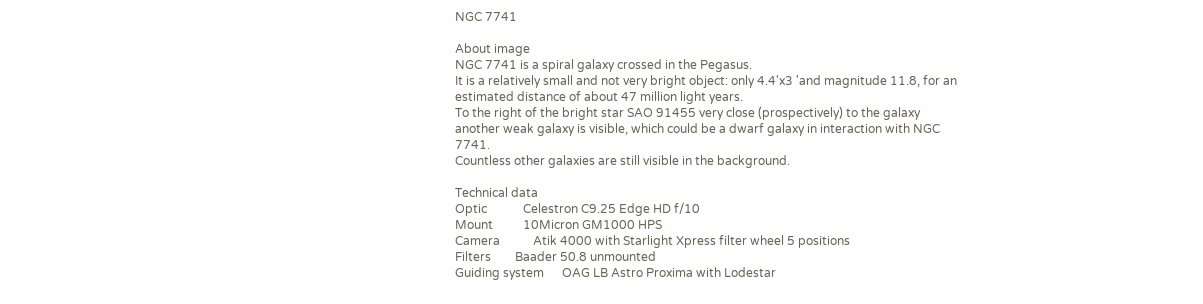NGC 7741

About image
NGC 7741 is a spiral galaxy crossed in the Pegasus.
It is a relatively small and not very bright object: only 4.4'x3 'and magnitude 11.8, for an estimated distance of about 47 million light years.
To the right of the bright star SAO 91455 very close (prospectively) to the galaxy another weak galaxy is visible, which could be a dwarf galaxy in interaction with NGC 7741.
Countless other galaxies are still visible in the background.

Technical data
Optic            Celestron C9.25 Edge HD f/10
Mount          10Micron GM1000 HPS
Camera           Atik 4000 with Starlight Xpress filter wheel 5 positions
Filters        Baader 50.8 unmounted
Guiding system      OAG LB Astro Proxima with Lodestar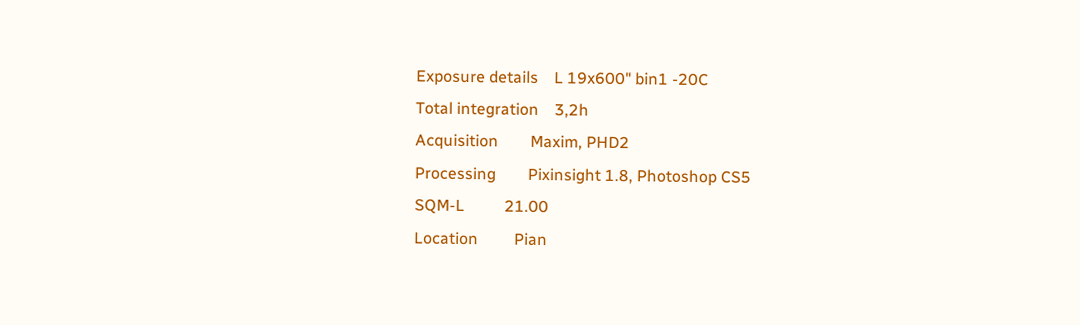Exposure details    L 19x600" bin1 -20C
Total integration    3,2h
Acquisition        Maxim, PHD2
Processing        Pixinsight 1.8, Photoshop CS5
SQM-L          21.00
Location         Pian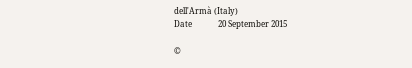dell'Armà (Italy)
Date             20 September 2015

©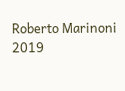Roberto Marinoni 2019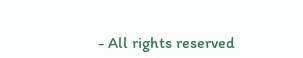- All rights reserved